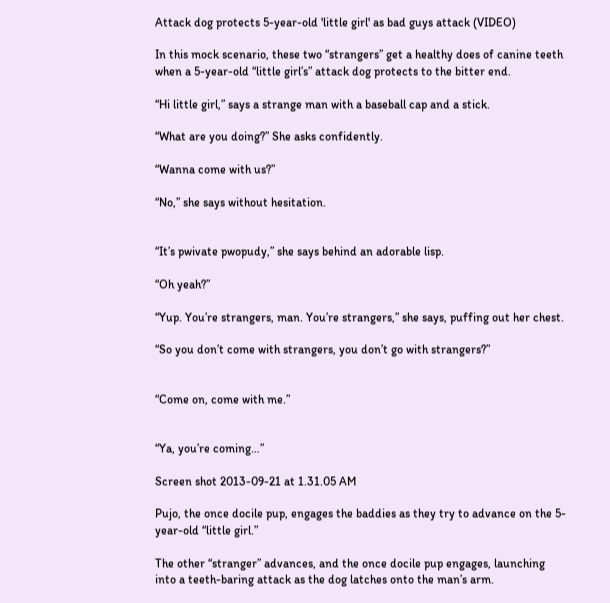Attack dog protects 5-year-old 'little girl' as bad guys attack (VIDEO)

In this mock scenario, these two “strangers” get a healthy does of canine teeth when a 5-year-old “little girl’s” attack dog protects to the bitter end.

“Hi little girl,” says a strange man with a baseball cap and a stick.

“What are you doing?” She asks confidently.

“Wanna come with us?”

“No,” she says without hesitation.


“It’s pwivate pwopudy,” she says behind an adorable lisp.

“Oh yeah?”

“Yup. You’re strangers, man. You’re strangers,” she says, puffing out her chest.

“So you don’t come with strangers, you don’t go with strangers?”


“Come on, come with me.”


“Ya, you’re coming…”

Screen shot 2013-09-21 at 1.31.05 AM

Pujo, the once docile pup, engages the baddies as they try to advance on the 5-year-old “little girl.”

The other “stranger” advances, and the once docile pup engages, launching into a teeth-baring attack as the dog latches onto the man’s arm.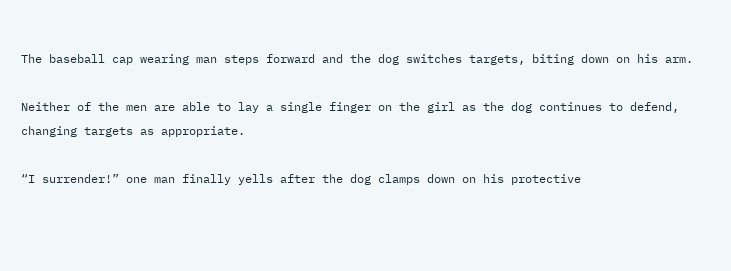The baseball cap wearing man steps forward and the dog switches targets, biting down on his arm.

Neither of the men are able to lay a single finger on the girl as the dog continues to defend, changing targets as appropriate.

“I surrender!” one man finally yells after the dog clamps down on his protective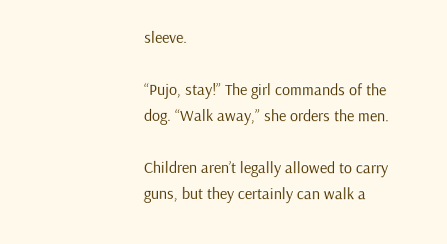sleeve.

“Pujo, stay!” The girl commands of the dog. “Walk away,” she orders the men.

Children aren’t legally allowed to carry guns, but they certainly can walk a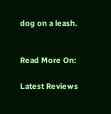dog on a leash.


Read More On:

Latest Reviews